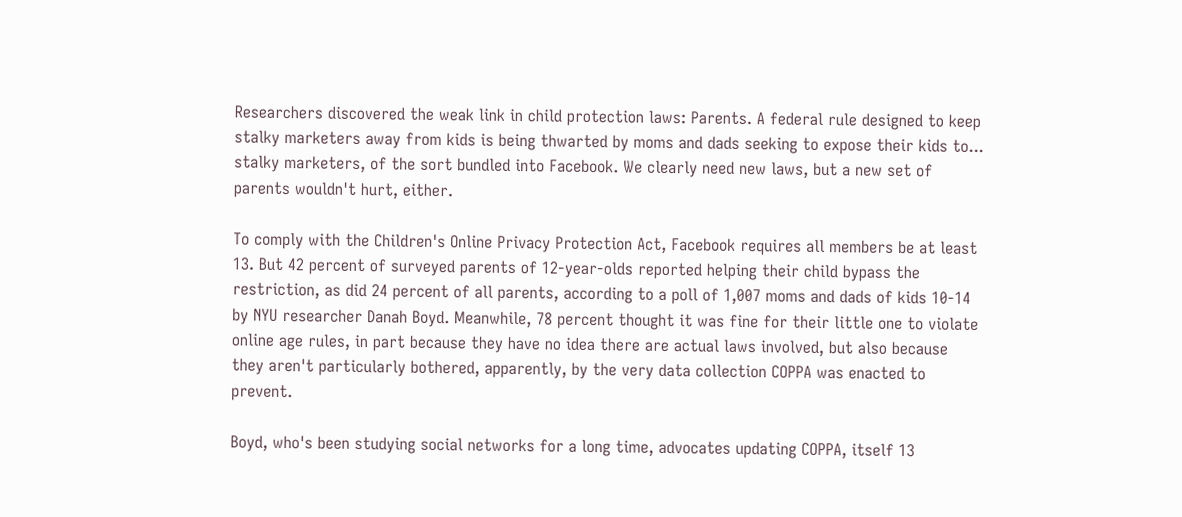Researchers discovered the weak link in child protection laws: Parents. A federal rule designed to keep stalky marketers away from kids is being thwarted by moms and dads seeking to expose their kids to... stalky marketers, of the sort bundled into Facebook. We clearly need new laws, but a new set of parents wouldn't hurt, either.

To comply with the Children's Online Privacy Protection Act, Facebook requires all members be at least 13. But 42 percent of surveyed parents of 12-year-olds reported helping their child bypass the restriction, as did 24 percent of all parents, according to a poll of 1,007 moms and dads of kids 10-14 by NYU researcher Danah Boyd. Meanwhile, 78 percent thought it was fine for their little one to violate online age rules, in part because they have no idea there are actual laws involved, but also because they aren't particularly bothered, apparently, by the very data collection COPPA was enacted to prevent.

Boyd, who's been studying social networks for a long time, advocates updating COPPA, itself 13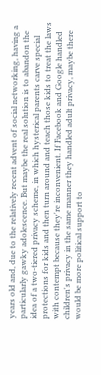years old and, due to the relatively recent advent of social networking, having a particularly gawky adolescence. But maybe the real solution is to abandon the idea of a two-tiered privacy scheme, in which hysterical parents carve special protections for kids and then turn around and teach those kids to treat the laws with contempt because they're inconvenient. If Facebook and Google handled children's privacy in the same manner they handled adult privacy, maybe there would be more political support to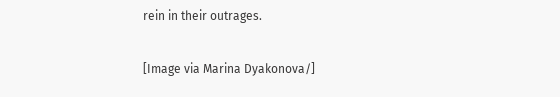rein in their outrages.

[Image via Marina Dyakonova/]